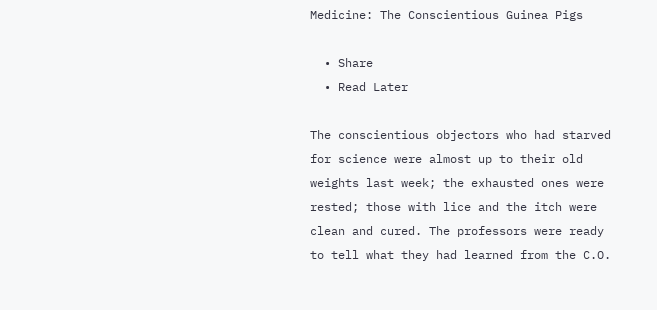Medicine: The Conscientious Guinea Pigs

  • Share
  • Read Later

The conscientious objectors who had starved for science were almost up to their old weights last week; the exhausted ones were rested; those with lice and the itch were clean and cured. The professors were ready to tell what they had learned from the C.O.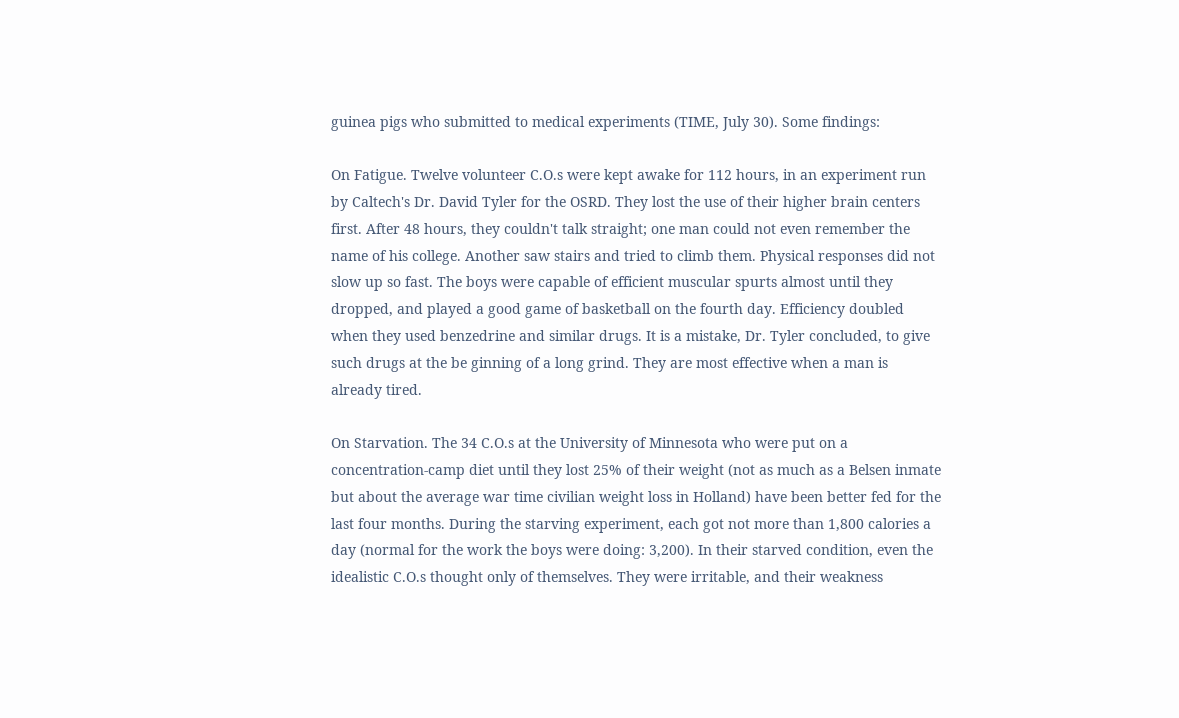guinea pigs who submitted to medical experiments (TIME, July 30). Some findings:

On Fatigue. Twelve volunteer C.O.s were kept awake for 112 hours, in an experiment run by Caltech's Dr. David Tyler for the OSRD. They lost the use of their higher brain centers first. After 48 hours, they couldn't talk straight; one man could not even remember the name of his college. Another saw stairs and tried to climb them. Physical responses did not slow up so fast. The boys were capable of efficient muscular spurts almost until they dropped, and played a good game of basketball on the fourth day. Efficiency doubled when they used benzedrine and similar drugs. It is a mistake, Dr. Tyler concluded, to give such drugs at the be ginning of a long grind. They are most effective when a man is already tired.

On Starvation. The 34 C.O.s at the University of Minnesota who were put on a concentration-camp diet until they lost 25% of their weight (not as much as a Belsen inmate but about the average war time civilian weight loss in Holland) have been better fed for the last four months. During the starving experiment, each got not more than 1,800 calories a day (normal for the work the boys were doing: 3,200). In their starved condition, even the idealistic C.O.s thought only of themselves. They were irritable, and their weakness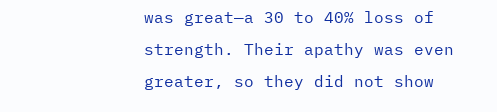was great—a 30 to 40% loss of strength. Their apathy was even greater, so they did not show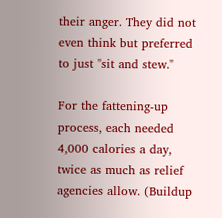their anger. They did not even think but preferred to just "sit and stew."

For the fattening-up process, each needed 4,000 calories a day, twice as much as relief agencies allow. (Buildup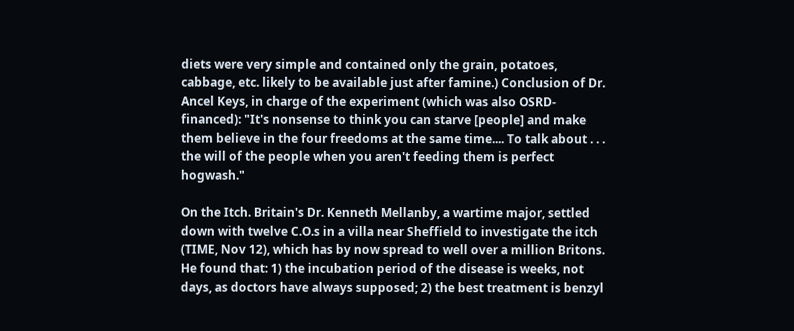diets were very simple and contained only the grain, potatoes, cabbage, etc. likely to be available just after famine.) Conclusion of Dr. Ancel Keys, in charge of the experiment (which was also OSRD-financed): "It's nonsense to think you can starve [people] and make them believe in the four freedoms at the same time.... To talk about . . . the will of the people when you aren't feeding them is perfect hogwash."

On the Itch. Britain's Dr. Kenneth Mellanby, a wartime major, settled down with twelve C.O.s in a villa near Sheffield to investigate the itch (TIME, Nov 12), which has by now spread to well over a million Britons. He found that: 1) the incubation period of the disease is weeks, not days, as doctors have always supposed; 2) the best treatment is benzyl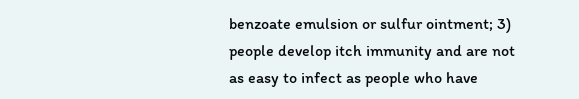benzoate emulsion or sulfur ointment; 3) people develop itch immunity and are not as easy to infect as people who have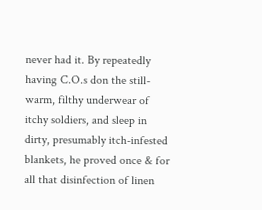never had it. By repeatedly having C.O.s don the still-warm, filthy underwear of itchy soldiers, and sleep in dirty, presumably itch-infested blankets, he proved once & for all that disinfection of linen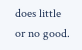does little or no good.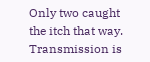Only two caught the itch that way. Transmission is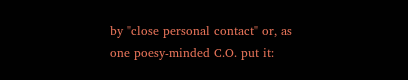by "close personal contact" or, as one poesy-minded C.O. put it: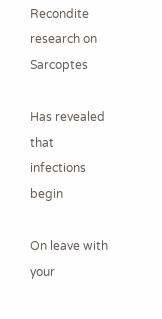Recondite research on Sarcoptes

Has revealed that infections begin

On leave with your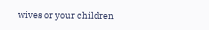wives or your children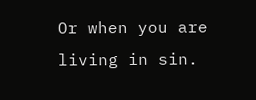Or when you are living in sin.